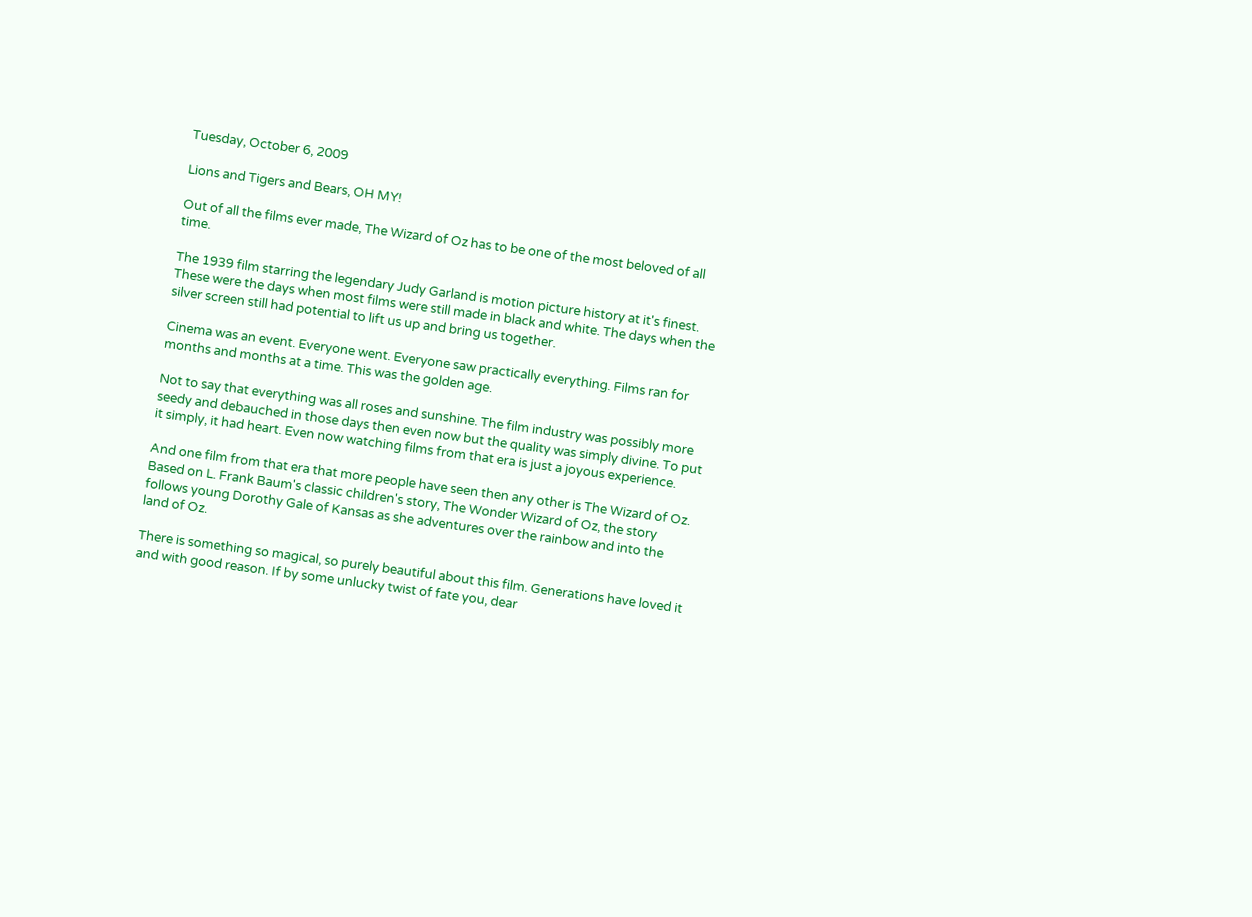Tuesday, October 6, 2009

Lions and Tigers and Bears, OH MY!

Out of all the films ever made, The Wizard of Oz has to be one of the most beloved of all time.

The 1939 film starring the legendary Judy Garland is motion picture history at it's finest. These were the days when most films were still made in black and white. The days when the silver screen still had potential to lift us up and bring us together.

Cinema was an event. Everyone went. Everyone saw practically everything. Films ran for months and months at a time. This was the golden age.

Not to say that everything was all roses and sunshine. The film industry was possibly more seedy and debauched in those days then even now but the quality was simply divine. To put it simply, it had heart. Even now watching films from that era is just a joyous experience.

And one film from that era that more people have seen then any other is The Wizard of Oz. Based on L. Frank Baum's classic children's story, The Wonder Wizard of Oz, the story follows young Dorothy Gale of Kansas as she adventures over the rainbow and into the land of Oz.

There is something so magical, so purely beautiful about this film. Generations have loved it and with good reason. If by some unlucky twist of fate you, dear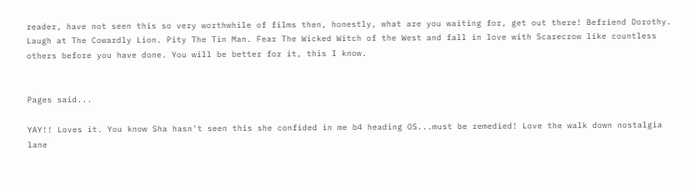reader, have not seen this so very worthwhile of films then, honestly, what are you waiting for, get out there! Befriend Dorothy. Laugh at The Cowardly Lion. Pity The Tin Man. Fear The Wicked Witch of the West and fall in love with Scarecrow like countless others before you have done. You will be better for it, this I know.


Pages said...

YAY!! Loves it. You know Sha hasn't seen this she confided in me b4 heading OS...must be remedied! Love the walk down nostalgia lane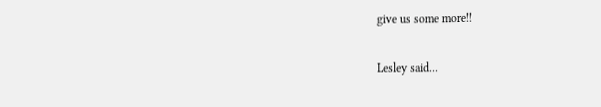give us some more!!

Lesley said...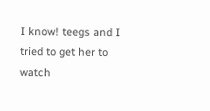I know! teegs and I tried to get her to watch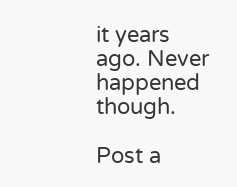it years ago. Never happened though.

Post a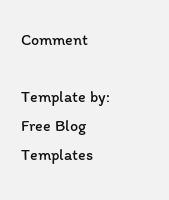Comment

Template by:
Free Blog Templates